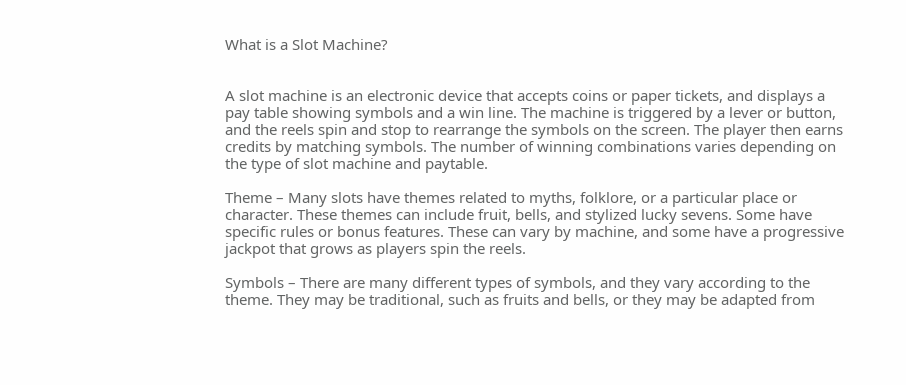What is a Slot Machine?


A slot machine is an electronic device that accepts coins or paper tickets, and displays a pay table showing symbols and a win line. The machine is triggered by a lever or button, and the reels spin and stop to rearrange the symbols on the screen. The player then earns credits by matching symbols. The number of winning combinations varies depending on the type of slot machine and paytable.

Theme – Many slots have themes related to myths, folklore, or a particular place or character. These themes can include fruit, bells, and stylized lucky sevens. Some have specific rules or bonus features. These can vary by machine, and some have a progressive jackpot that grows as players spin the reels.

Symbols – There are many different types of symbols, and they vary according to the theme. They may be traditional, such as fruits and bells, or they may be adapted from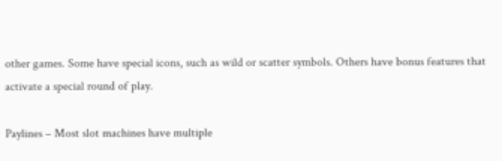other games. Some have special icons, such as wild or scatter symbols. Others have bonus features that activate a special round of play.

Paylines – Most slot machines have multiple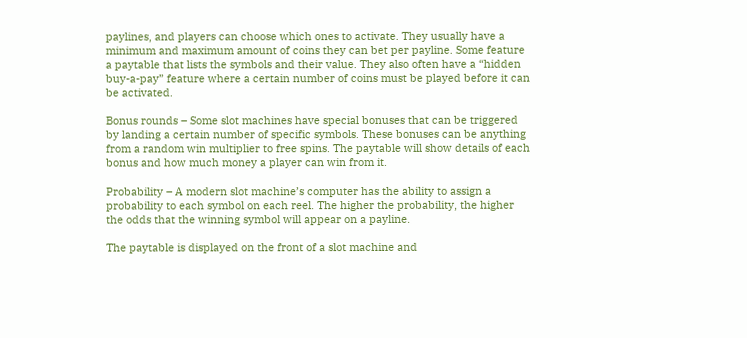paylines, and players can choose which ones to activate. They usually have a minimum and maximum amount of coins they can bet per payline. Some feature a paytable that lists the symbols and their value. They also often have a “hidden buy-a-pay” feature where a certain number of coins must be played before it can be activated.

Bonus rounds – Some slot machines have special bonuses that can be triggered by landing a certain number of specific symbols. These bonuses can be anything from a random win multiplier to free spins. The paytable will show details of each bonus and how much money a player can win from it.

Probability – A modern slot machine’s computer has the ability to assign a probability to each symbol on each reel. The higher the probability, the higher the odds that the winning symbol will appear on a payline.

The paytable is displayed on the front of a slot machine and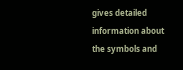gives detailed information about the symbols and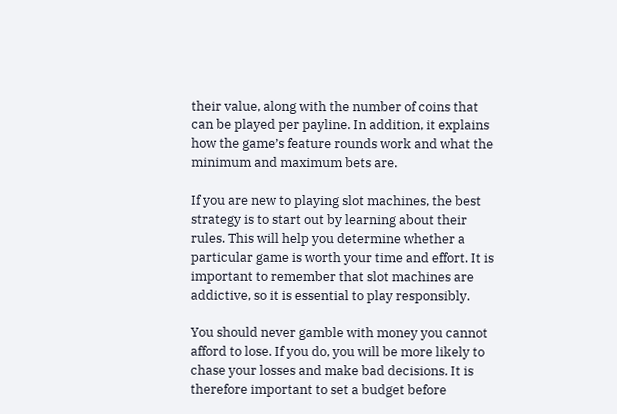their value, along with the number of coins that can be played per payline. In addition, it explains how the game’s feature rounds work and what the minimum and maximum bets are.

If you are new to playing slot machines, the best strategy is to start out by learning about their rules. This will help you determine whether a particular game is worth your time and effort. It is important to remember that slot machines are addictive, so it is essential to play responsibly.

You should never gamble with money you cannot afford to lose. If you do, you will be more likely to chase your losses and make bad decisions. It is therefore important to set a budget before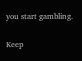you start gambling.

Keep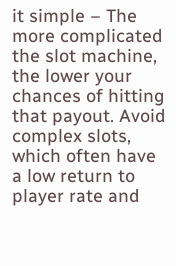it simple – The more complicated the slot machine, the lower your chances of hitting that payout. Avoid complex slots, which often have a low return to player rate and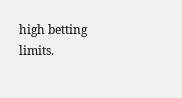high betting limits.